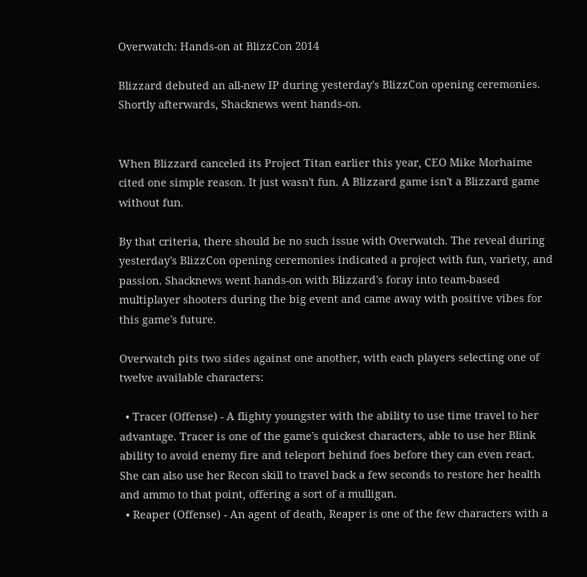Overwatch: Hands-on at BlizzCon 2014

Blizzard debuted an all-new IP during yesterday's BlizzCon opening ceremonies. Shortly afterwards, Shacknews went hands-on.


When Blizzard canceled its Project Titan earlier this year, CEO Mike Morhaime cited one simple reason. It just wasn't fun. A Blizzard game isn't a Blizzard game without fun.

By that criteria, there should be no such issue with Overwatch. The reveal during yesterday's BlizzCon opening ceremonies indicated a project with fun, variety, and passion. Shacknews went hands-on with Blizzard's foray into team-based multiplayer shooters during the big event and came away with positive vibes for this game's future.

Overwatch pits two sides against one another, with each players selecting one of twelve available characters:

  • Tracer (Offense) - A flighty youngster with the ability to use time travel to her advantage. Tracer is one of the game's quickest characters, able to use her Blink ability to avoid enemy fire and teleport behind foes before they can even react. She can also use her Recon skill to travel back a few seconds to restore her health and ammo to that point, offering a sort of a mulligan.
  • Reaper (Offense) - An agent of death, Reaper is one of the few characters with a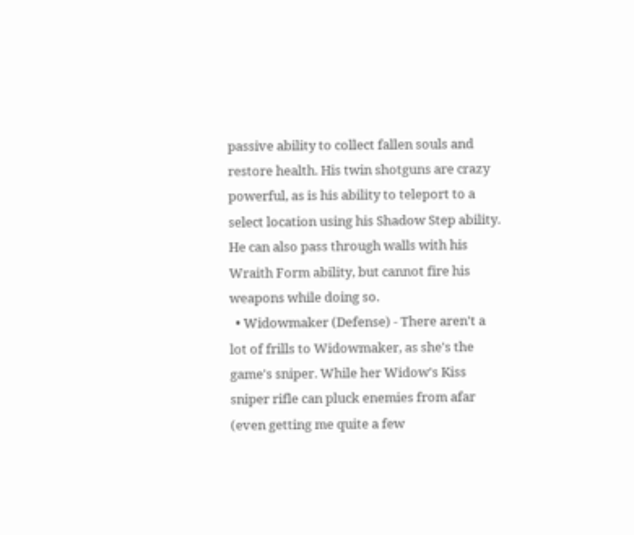passive ability to collect fallen souls and restore health. His twin shotguns are crazy powerful, as is his ability to teleport to a select location using his Shadow Step ability. He can also pass through walls with his Wraith Form ability, but cannot fire his weapons while doing so.
  • Widowmaker (Defense) - There aren't a lot of frills to Widowmaker, as she's the game's sniper. While her Widow's Kiss sniper rifle can pluck enemies from afar (even getting me quite a few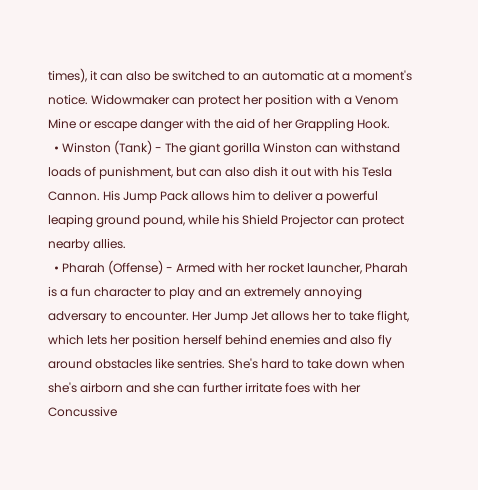times), it can also be switched to an automatic at a moment's notice. Widowmaker can protect her position with a Venom Mine or escape danger with the aid of her Grappling Hook.
  • Winston (Tank) - The giant gorilla Winston can withstand loads of punishment, but can also dish it out with his Tesla Cannon. His Jump Pack allows him to deliver a powerful leaping ground pound, while his Shield Projector can protect nearby allies.
  • Pharah (Offense) - Armed with her rocket launcher, Pharah is a fun character to play and an extremely annoying adversary to encounter. Her Jump Jet allows her to take flight, which lets her position herself behind enemies and also fly around obstacles like sentries. She's hard to take down when she's airborn and she can further irritate foes with her Concussive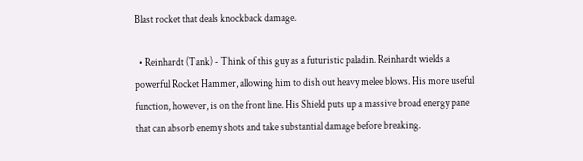Blast rocket that deals knockback damage.

  • Reinhardt (Tank) - Think of this guy as a futuristic paladin. Reinhardt wields a powerful Rocket Hammer, allowing him to dish out heavy melee blows. His more useful function, however, is on the front line. His Shield puts up a massive broad energy pane that can absorb enemy shots and take substantial damage before breaking.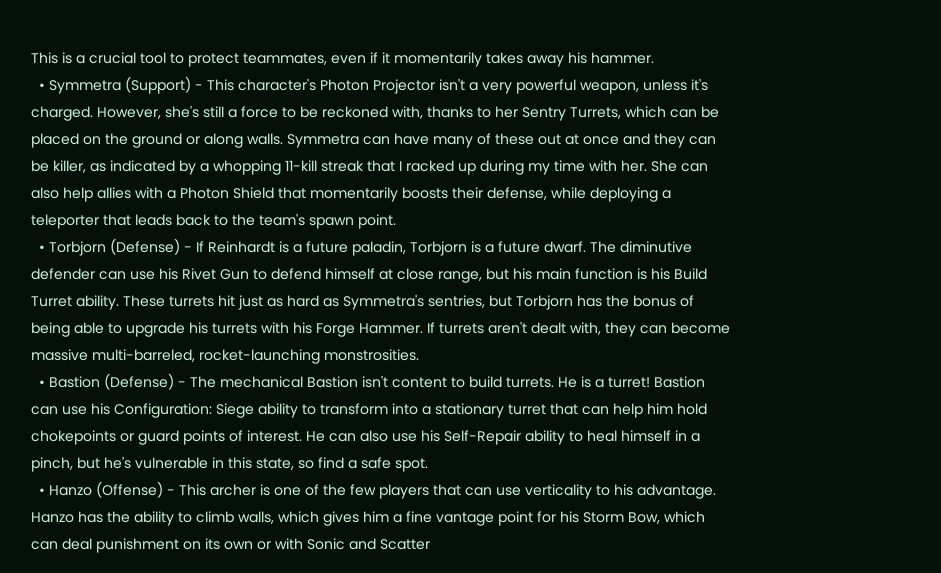This is a crucial tool to protect teammates, even if it momentarily takes away his hammer.
  • Symmetra (Support) - This character's Photon Projector isn't a very powerful weapon, unless it's charged. However, she's still a force to be reckoned with, thanks to her Sentry Turrets, which can be placed on the ground or along walls. Symmetra can have many of these out at once and they can be killer, as indicated by a whopping 11-kill streak that I racked up during my time with her. She can also help allies with a Photon Shield that momentarily boosts their defense, while deploying a teleporter that leads back to the team's spawn point.
  • Torbjorn (Defense) - If Reinhardt is a future paladin, Torbjorn is a future dwarf. The diminutive defender can use his Rivet Gun to defend himself at close range, but his main function is his Build Turret ability. These turrets hit just as hard as Symmetra's sentries, but Torbjorn has the bonus of being able to upgrade his turrets with his Forge Hammer. If turrets aren't dealt with, they can become massive multi-barreled, rocket-launching monstrosities.
  • Bastion (Defense) - The mechanical Bastion isn't content to build turrets. He is a turret! Bastion can use his Configuration: Siege ability to transform into a stationary turret that can help him hold chokepoints or guard points of interest. He can also use his Self-Repair ability to heal himself in a pinch, but he's vulnerable in this state, so find a safe spot.
  • Hanzo (Offense) - This archer is one of the few players that can use verticality to his advantage. Hanzo has the ability to climb walls, which gives him a fine vantage point for his Storm Bow, which can deal punishment on its own or with Sonic and Scatter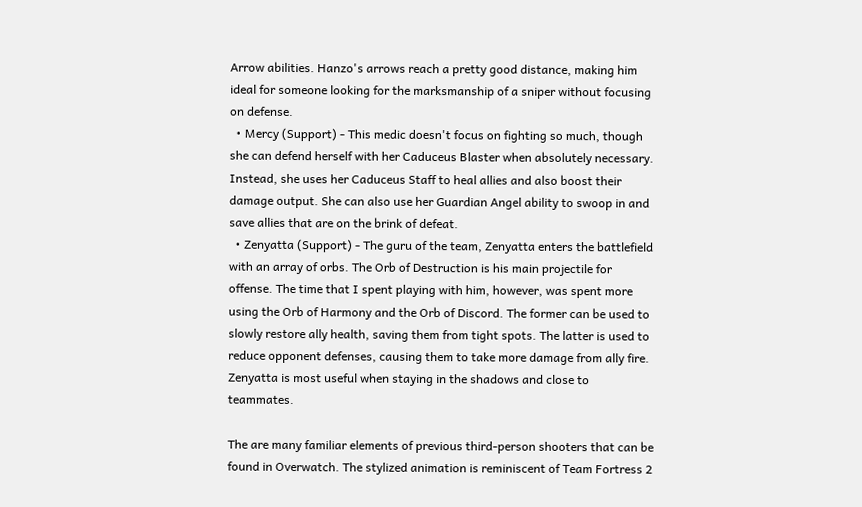Arrow abilities. Hanzo's arrows reach a pretty good distance, making him ideal for someone looking for the marksmanship of a sniper without focusing on defense.
  • Mercy (Support) - This medic doesn't focus on fighting so much, though she can defend herself with her Caduceus Blaster when absolutely necessary. Instead, she uses her Caduceus Staff to heal allies and also boost their damage output. She can also use her Guardian Angel ability to swoop in and save allies that are on the brink of defeat.
  • Zenyatta (Support) - The guru of the team, Zenyatta enters the battlefield with an array of orbs. The Orb of Destruction is his main projectile for offense. The time that I spent playing with him, however, was spent more using the Orb of Harmony and the Orb of Discord. The former can be used to slowly restore ally health, saving them from tight spots. The latter is used to reduce opponent defenses, causing them to take more damage from ally fire. Zenyatta is most useful when staying in the shadows and close to teammates.

The are many familiar elements of previous third-person shooters that can be found in Overwatch. The stylized animation is reminiscent of Team Fortress 2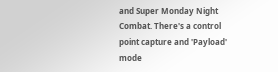and Super Monday Night Combat. There's a control point capture and 'Payload' mode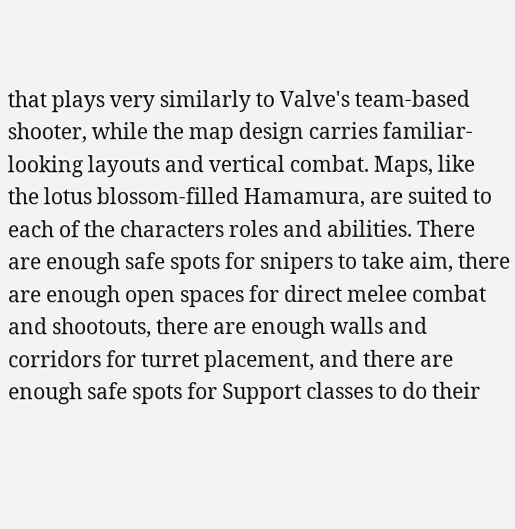that plays very similarly to Valve's team-based shooter, while the map design carries familiar-looking layouts and vertical combat. Maps, like the lotus blossom-filled Hamamura, are suited to each of the characters roles and abilities. There are enough safe spots for snipers to take aim, there are enough open spaces for direct melee combat and shootouts, there are enough walls and corridors for turret placement, and there are enough safe spots for Support classes to do their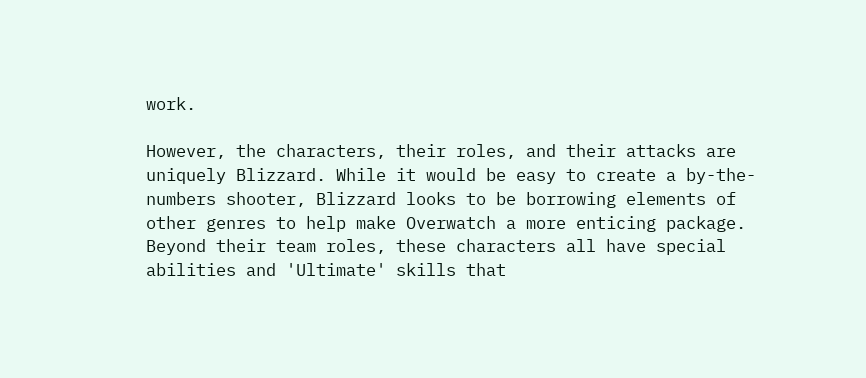work.

However, the characters, their roles, and their attacks are uniquely Blizzard. While it would be easy to create a by-the-numbers shooter, Blizzard looks to be borrowing elements of other genres to help make Overwatch a more enticing package. Beyond their team roles, these characters all have special abilities and 'Ultimate' skills that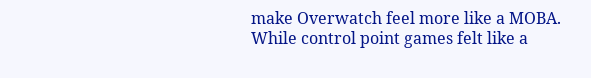make Overwatch feel more like a MOBA. While control point games felt like a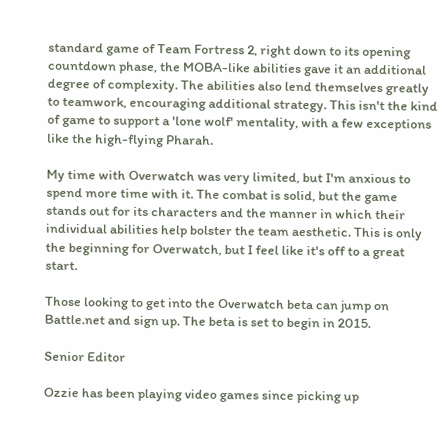standard game of Team Fortress 2, right down to its opening countdown phase, the MOBA-like abilities gave it an additional degree of complexity. The abilities also lend themselves greatly to teamwork, encouraging additional strategy. This isn't the kind of game to support a 'lone wolf' mentality, with a few exceptions like the high-flying Pharah.

My time with Overwatch was very limited, but I'm anxious to spend more time with it. The combat is solid, but the game stands out for its characters and the manner in which their individual abilities help bolster the team aesthetic. This is only the beginning for Overwatch, but I feel like it's off to a great start.

Those looking to get into the Overwatch beta can jump on Battle.net and sign up. The beta is set to begin in 2015.

Senior Editor

Ozzie has been playing video games since picking up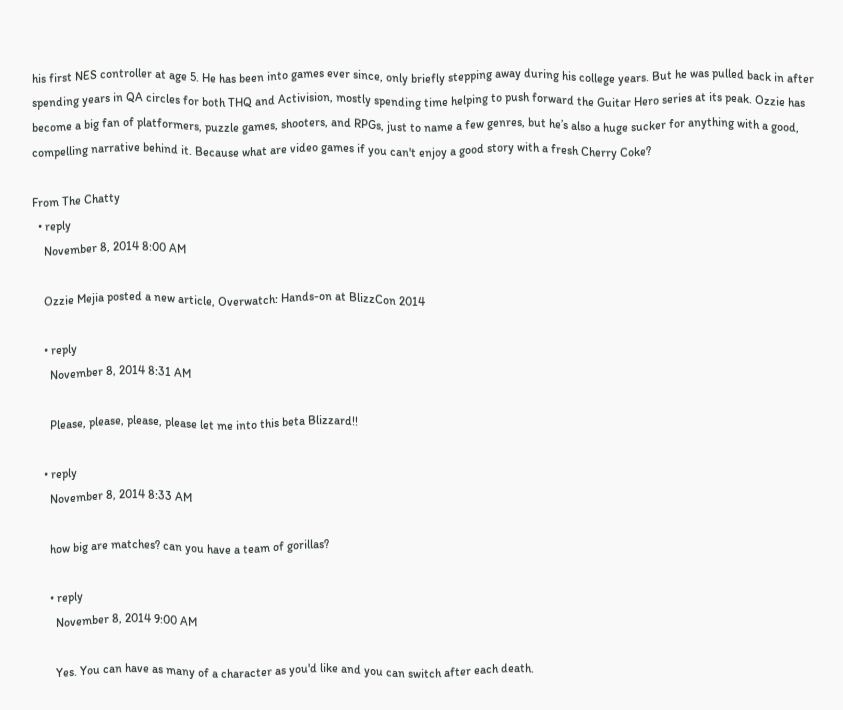his first NES controller at age 5. He has been into games ever since, only briefly stepping away during his college years. But he was pulled back in after spending years in QA circles for both THQ and Activision, mostly spending time helping to push forward the Guitar Hero series at its peak. Ozzie has become a big fan of platformers, puzzle games, shooters, and RPGs, just to name a few genres, but he’s also a huge sucker for anything with a good, compelling narrative behind it. Because what are video games if you can't enjoy a good story with a fresh Cherry Coke?

From The Chatty
  • reply
    November 8, 2014 8:00 AM

    Ozzie Mejia posted a new article, Overwatch: Hands-on at BlizzCon 2014

    • reply
      November 8, 2014 8:31 AM

      Please, please, please, please let me into this beta Blizzard!!

    • reply
      November 8, 2014 8:33 AM

      how big are matches? can you have a team of gorillas?

      • reply
        November 8, 2014 9:00 AM

        Yes. You can have as many of a character as you'd like and you can switch after each death.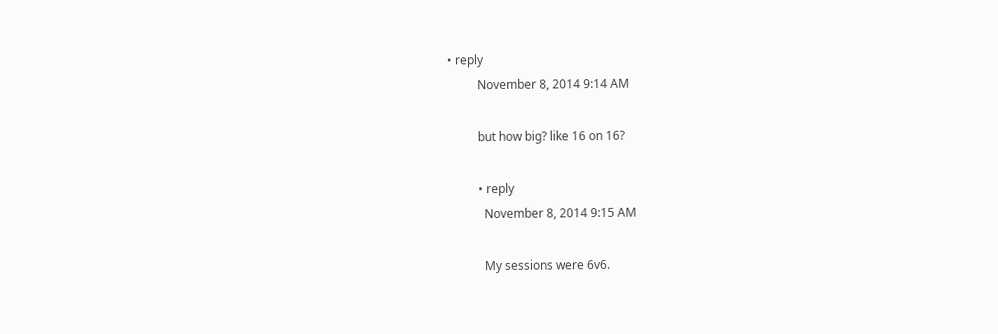• reply
          November 8, 2014 9:14 AM

          but how big? like 16 on 16?

          • reply
            November 8, 2014 9:15 AM

            My sessions were 6v6.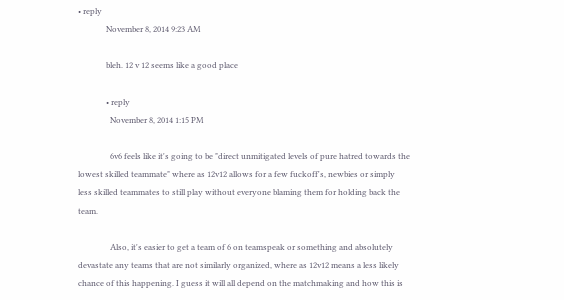• reply
              November 8, 2014 9:23 AM

              bleh. 12 v 12 seems like a good place

              • reply
                November 8, 2014 1:15 PM

                6v6 feels like it's going to be "direct unmitigated levels of pure hatred towards the lowest skilled teammate" where as 12v12 allows for a few fuckoff's, newbies or simply less skilled teammates to still play without everyone blaming them for holding back the team.

                Also, it's easier to get a team of 6 on teamspeak or something and absolutely devastate any teams that are not similarly organized, where as 12v12 means a less likely chance of this happening. I guess it will all depend on the matchmaking and how this is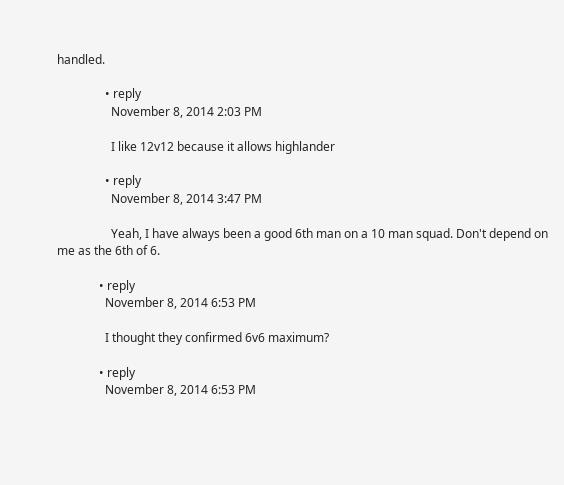handled.

                • reply
                  November 8, 2014 2:03 PM

                  I like 12v12 because it allows highlander

                • reply
                  November 8, 2014 3:47 PM

                  Yeah, I have always been a good 6th man on a 10 man squad. Don't depend on me as the 6th of 6.

              • reply
                November 8, 2014 6:53 PM

                I thought they confirmed 6v6 maximum?

              • reply
                November 8, 2014 6:53 PM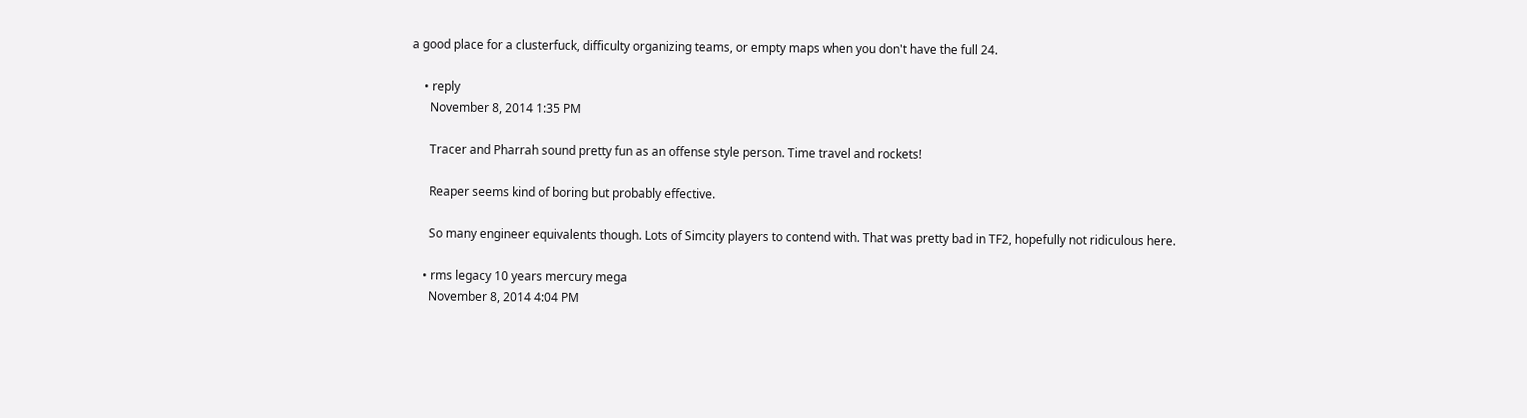a good place for a clusterfuck, difficulty organizing teams, or empty maps when you don't have the full 24.

    • reply
      November 8, 2014 1:35 PM

      Tracer and Pharrah sound pretty fun as an offense style person. Time travel and rockets!

      Reaper seems kind of boring but probably effective.

      So many engineer equivalents though. Lots of Simcity players to contend with. That was pretty bad in TF2, hopefully not ridiculous here.

    • rms legacy 10 years mercury mega
      November 8, 2014 4:04 PM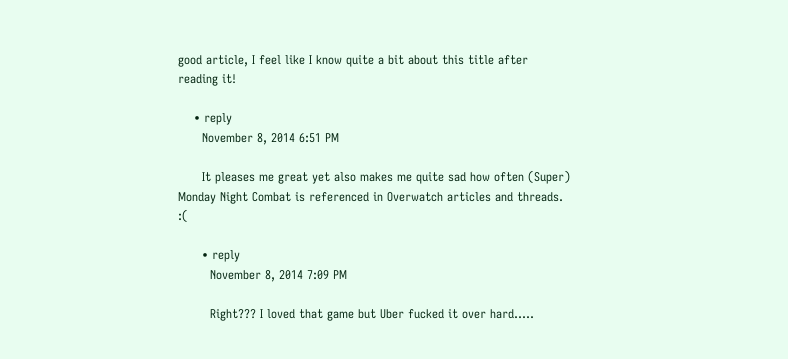good article, I feel like I know quite a bit about this title after reading it!

    • reply
      November 8, 2014 6:51 PM

      It pleases me great yet also makes me quite sad how often (Super) Monday Night Combat is referenced in Overwatch articles and threads. :(

      • reply
        November 8, 2014 7:09 PM

        Right??? I loved that game but Uber fucked it over hard.....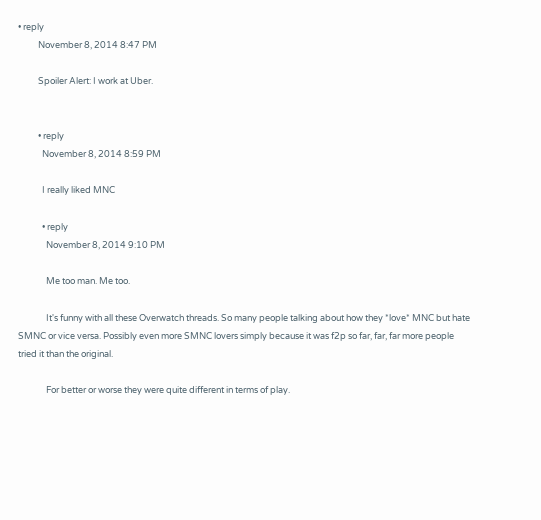• reply
          November 8, 2014 8:47 PM

          Spoiler Alert: I work at Uber.


          • reply
            November 8, 2014 8:59 PM

            I really liked MNC

            • reply
              November 8, 2014 9:10 PM

              Me too man. Me too.

              It's funny with all these Overwatch threads. So many people talking about how they *love* MNC but hate SMNC or vice versa. Possibly even more SMNC lovers simply because it was f2p so far, far, far more people tried it than the original.

              For better or worse they were quite different in terms of play.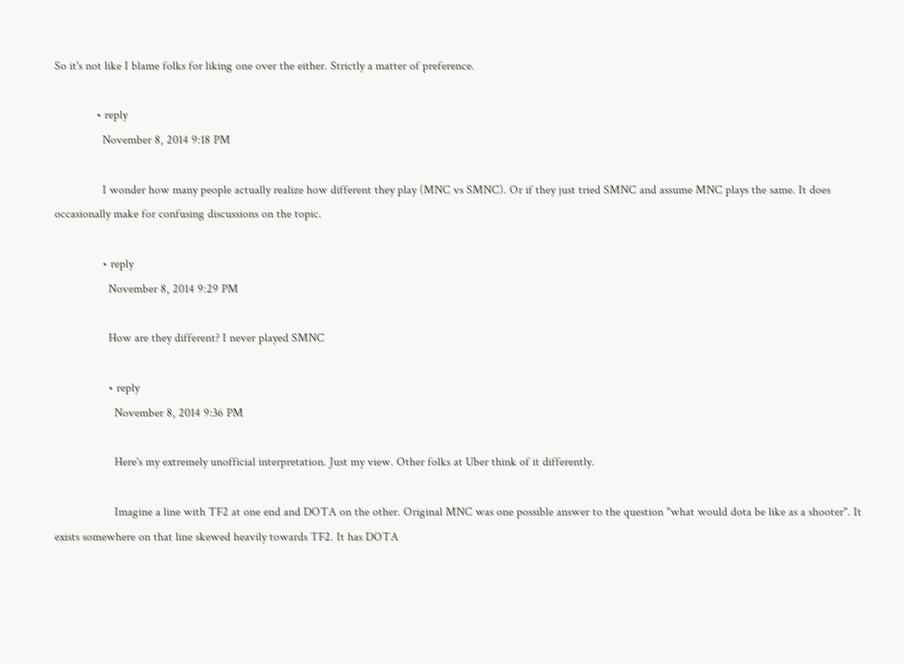So it's not like I blame folks for liking one over the either. Strictly a matter of preference.

              • reply
                November 8, 2014 9:18 PM

                I wonder how many people actually realize how different they play (MNC vs SMNC). Or if they just tried SMNC and assume MNC plays the same. It does occasionally make for confusing discussions on the topic.

                • reply
                  November 8, 2014 9:29 PM

                  How are they different? I never played SMNC

                  • reply
                    November 8, 2014 9:36 PM

                    Here's my extremely unofficial interpretation. Just my view. Other folks at Uber think of it differently.

                    Imagine a line with TF2 at one end and DOTA on the other. Original MNC was one possible answer to the question "what would dota be like as a shooter". It exists somewhere on that line skewed heavily towards TF2. It has DOTA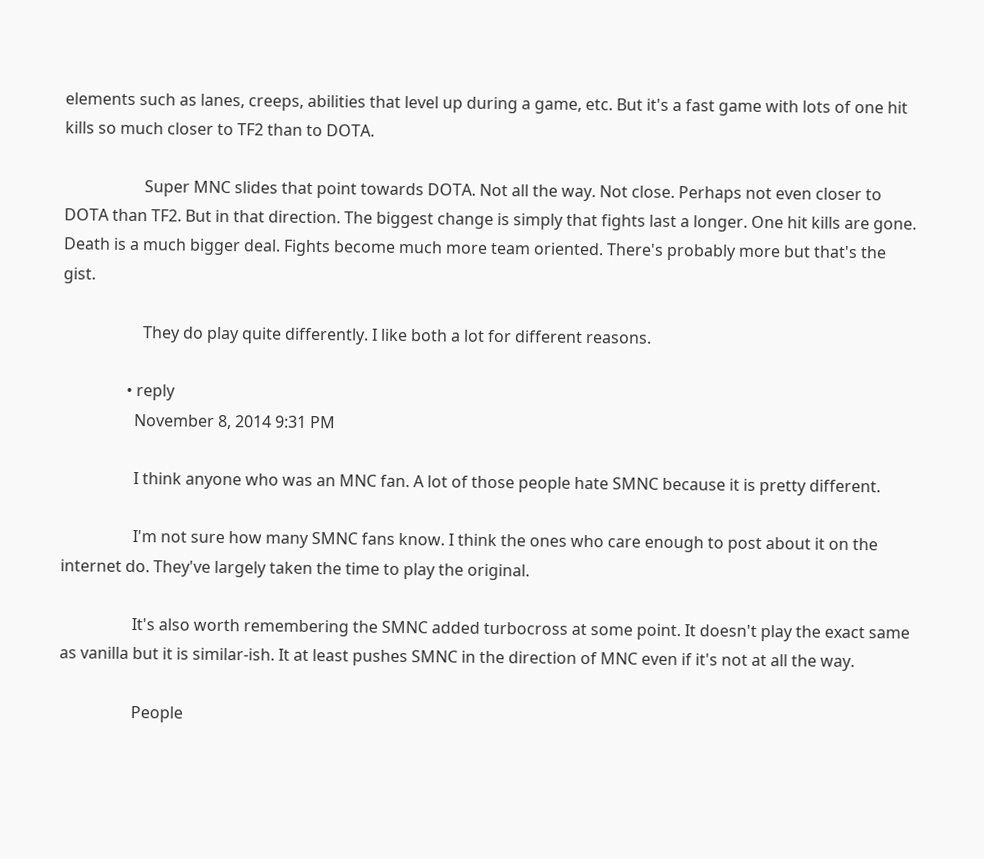elements such as lanes, creeps, abilities that level up during a game, etc. But it's a fast game with lots of one hit kills so much closer to TF2 than to DOTA.

                    Super MNC slides that point towards DOTA. Not all the way. Not close. Perhaps not even closer to DOTA than TF2. But in that direction. The biggest change is simply that fights last a longer. One hit kills are gone. Death is a much bigger deal. Fights become much more team oriented. There's probably more but that's the gist.

                    They do play quite differently. I like both a lot for different reasons.

                • reply
                  November 8, 2014 9:31 PM

                  I think anyone who was an MNC fan. A lot of those people hate SMNC because it is pretty different.

                  I'm not sure how many SMNC fans know. I think the ones who care enough to post about it on the internet do. They've largely taken the time to play the original.

                  It's also worth remembering the SMNC added turbocross at some point. It doesn't play the exact same as vanilla but it is similar-ish. It at least pushes SMNC in the direction of MNC even if it's not at all the way.

                  People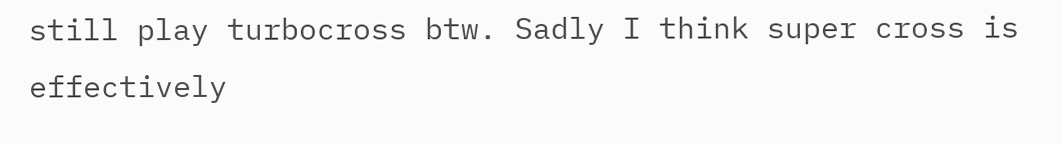still play turbocross btw. Sadly I think super cross is effectively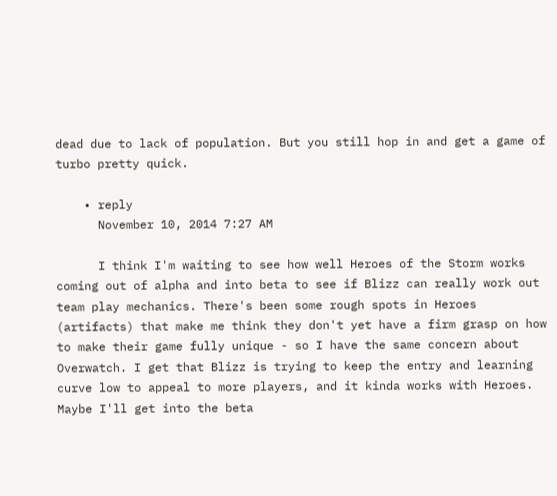dead due to lack of population. But you still hop in and get a game of turbo pretty quick.

    • reply
      November 10, 2014 7:27 AM

      I think I'm waiting to see how well Heroes of the Storm works coming out of alpha and into beta to see if Blizz can really work out team play mechanics. There's been some rough spots in Heroes (artifacts) that make me think they don't yet have a firm grasp on how to make their game fully unique - so I have the same concern about Overwatch. I get that Blizz is trying to keep the entry and learning curve low to appeal to more players, and it kinda works with Heroes. Maybe I'll get into the beta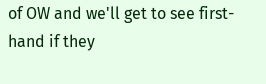of OW and we'll get to see first-hand if they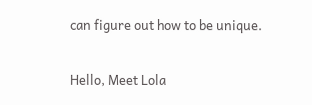can figure out how to be unique.

Hello, Meet Lola